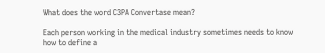What does the word C3PA Convertase mean?

Each person working in the medical industry sometimes needs to know how to define a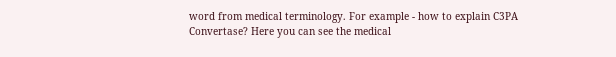word from medical terminology. For example - how to explain C3PA Convertase? Here you can see the medical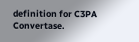definition for C3PA Convertase.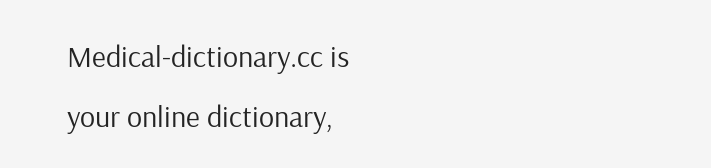Medical-dictionary.cc is your online dictionary,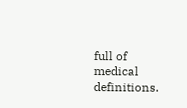full of medical definitions.